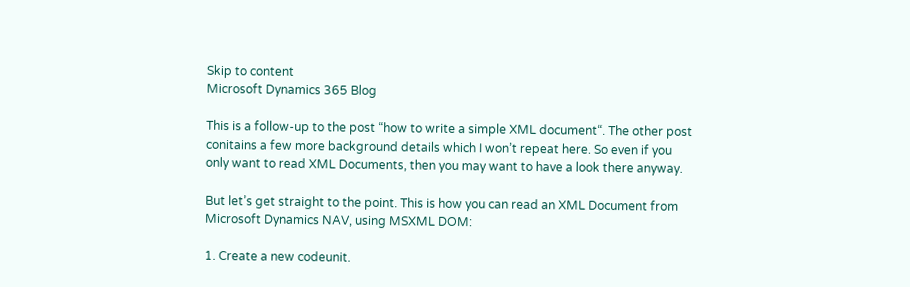Skip to content
Microsoft Dynamics 365 Blog

This is a follow-up to the post “how to write a simple XML document“. The other post conitains a few more background details which I won’t repeat here. So even if you only want to read XML Documents, then you may want to have a look there anyway.

But let’s get straight to the point. This is how you can read an XML Document from Microsoft Dynamics NAV, using MSXML DOM:

1. Create a new codeunit.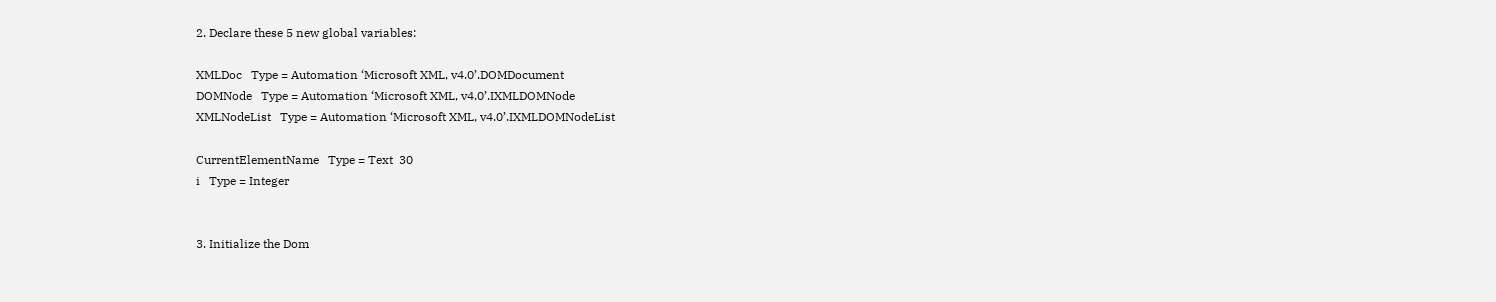2. Declare these 5 new global variables:

XMLDoc   Type = Automation ‘Microsoft XML, v4.0’.DOMDocument
DOMNode   Type = Automation ‘Microsoft XML, v4.0’.IXMLDOMNode
XMLNodeList   Type = Automation ‘Microsoft XML, v4.0’.IXMLDOMNodeList

CurrentElementName   Type = Text  30
i   Type = Integer


3. Initialize the Dom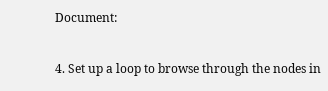Document:

4. Set up a loop to browse through the nodes in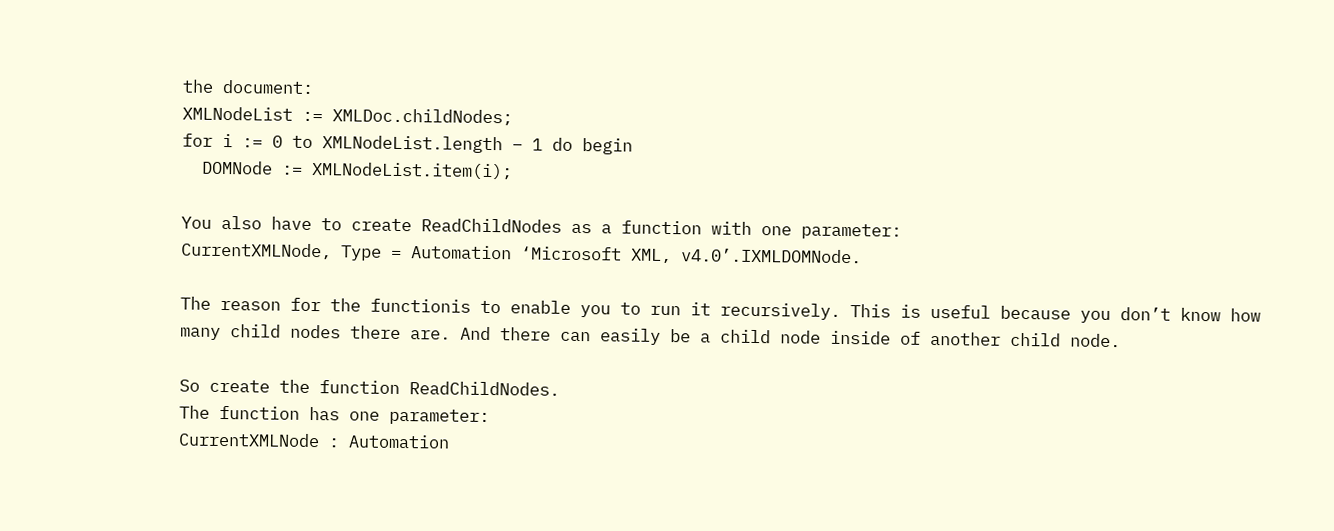the document:
XMLNodeList := XMLDoc.childNodes;
for i := 0 to XMLNodeList.length – 1 do begin
  DOMNode := XMLNodeList.item(i);

You also have to create ReadChildNodes as a function with one parameter:
CurrentXMLNode, Type = Automation ‘Microsoft XML, v4.0’.IXMLDOMNode.

The reason for the functionis to enable you to run it recursively. This is useful because you don’t know how many child nodes there are. And there can easily be a child node inside of another child node.

So create the function ReadChildNodes.
The function has one parameter:
CurrentXMLNode : Automation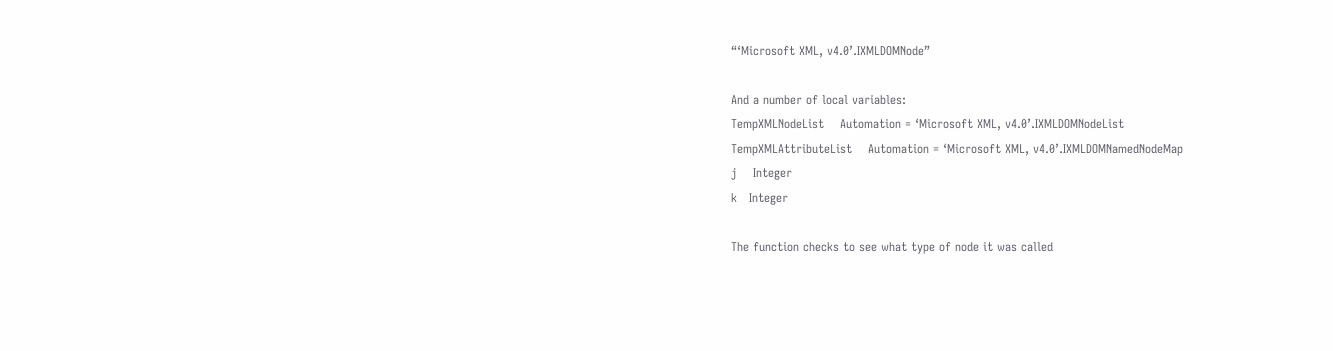“‘Microsoft XML, v4.0’.IXMLDOMNode”

And a number of local variables:
TempXMLNodeList    Automation = ‘Microsoft XML, v4.0’.IXMLDOMNodeList
TempXMLAttributeList    Automation = ‘Microsoft XML, v4.0’.IXMLDOMNamedNodeMap
j    Integer
k   Integer

The function checks to see what type of node it was called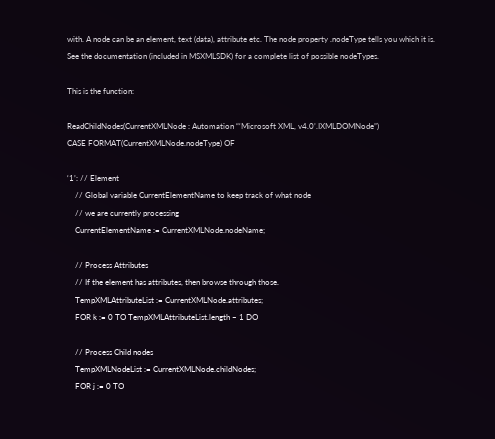with. A node can be an element, text (data), attribute etc. The node property .nodeType tells you which it is. See the documentation (included in MSXMLSDK) for a complete list of possible nodeTypes.

This is the function:

ReadChildNodes(CurrentXMLNode : Automation “‘Microsoft XML, v4.0’.IXMLDOMNode”)
CASE FORMAT(CurrentXMLNode.nodeType) OF

‘1’: // Element
    // Global variable CurrentElementName to keep track of what node
    // we are currently processing
    CurrentElementName := CurrentXMLNode.nodeName;

    // Process Attributes
    // If the element has attributes, then browse through those.
    TempXMLAttributeList := CurrentXMLNode.attributes;
    FOR k := 0 TO TempXMLAttributeList.length – 1 DO

    // Process Child nodes
    TempXMLNodeList := CurrentXMLNode.childNodes;
    FOR j := 0 TO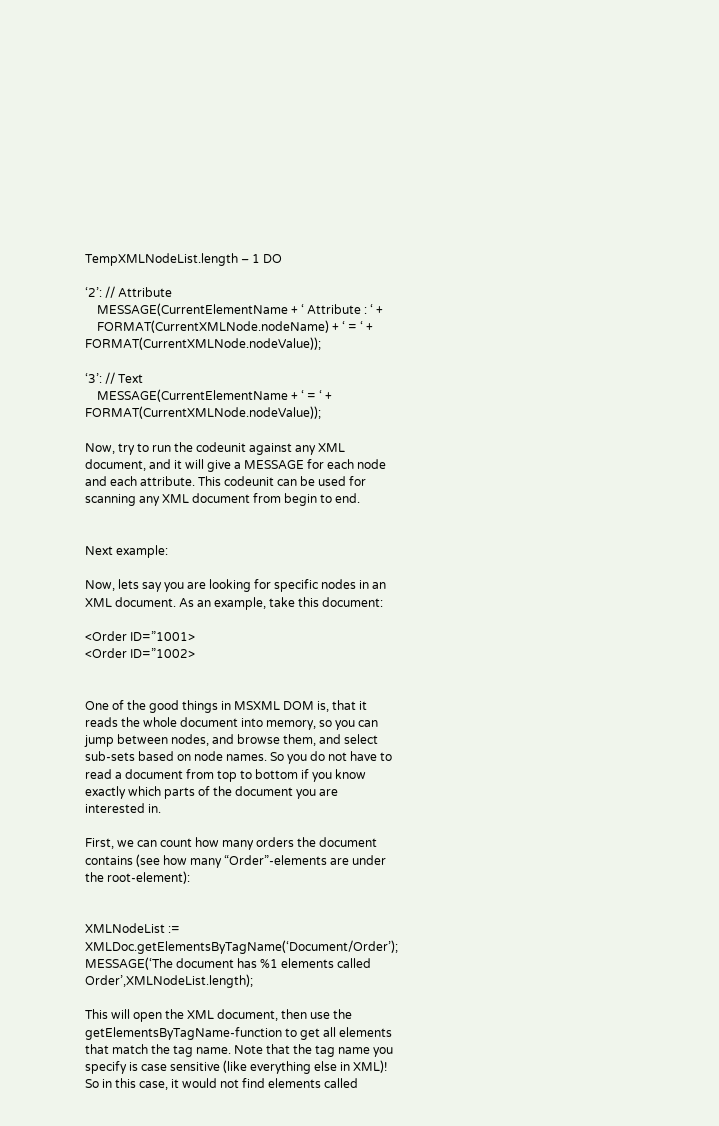TempXMLNodeList.length – 1 DO

‘2’: // Attribute
    MESSAGE(CurrentElementName + ‘ Attribute : ‘ +
    FORMAT(CurrentXMLNode.nodeName) + ‘ = ‘ + FORMAT(CurrentXMLNode.nodeValue));

‘3’: // Text
    MESSAGE(CurrentElementName + ‘ = ‘ + FORMAT(CurrentXMLNode.nodeValue));

Now, try to run the codeunit against any XML document, and it will give a MESSAGE for each node and each attribute. This codeunit can be used for scanning any XML document from begin to end.


Next example:

Now, lets say you are looking for specific nodes in an XML document. As an example, take this document:

<Order ID=”1001>
<Order ID=”1002>


One of the good things in MSXML DOM is, that it reads the whole document into memory, so you can jump between nodes, and browse them, and select sub-sets based on node names. So you do not have to read a document from top to bottom if you know exactly which parts of the document you are interested in.

First, we can count how many orders the document contains (see how many “Order”-elements are under the root-element):


XMLNodeList := XMLDoc.getElementsByTagName(‘Document/Order’);
MESSAGE(‘The document has %1 elements called Order’,XMLNodeList.length);

This will open the XML document, then use the getElementsByTagName-function to get all elements that match the tag name. Note that the tag name you specify is case sensitive (like everything else in XML)! So in this case, it would not find elements called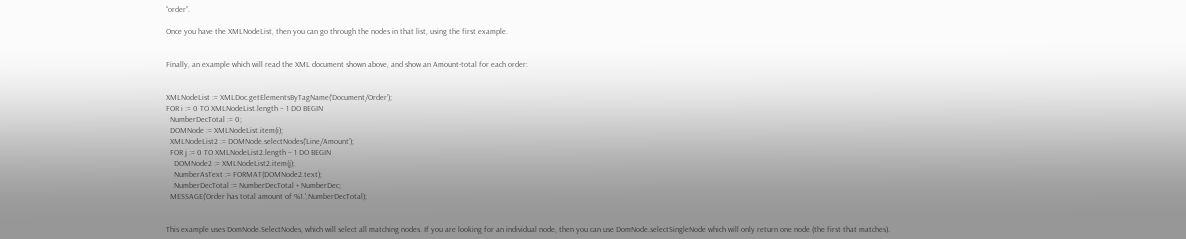“order”.

Once you have the XMLNodeList, then you can go through the nodes in that list, using the first example.


Finally, an example which will read the XML document shown above, and show an Amount-total for each order:


XMLNodeList := XMLDoc.getElementsByTagName(‘Document/Order’);
FOR i := 0 TO XMLNodeList.length – 1 DO BEGIN
  NumberDecTotal := 0;
  DOMNode := XMLNodeList.item(i);
  XMLNodeList2 := DOMNode.selectNodes(‘Line/Amount’);
  FOR j := 0 TO XMLNodeList2.length – 1 DO BEGIN
    DOMNode2 := XMLNodeList2.item(j);
    NumberAsText := FORMAT(DOMNode2.text);
    NumberDecTotal := NumberDecTotal + NumberDec;
  MESSAGE(‘Order has total amount of %1.’,NumberDecTotal);


This example uses DomNode.SelectNodes, which will select all matching nodes. If you are looking for an individual node, then you can use DomNode.selectSingleNode which will only return one node (the first that matches).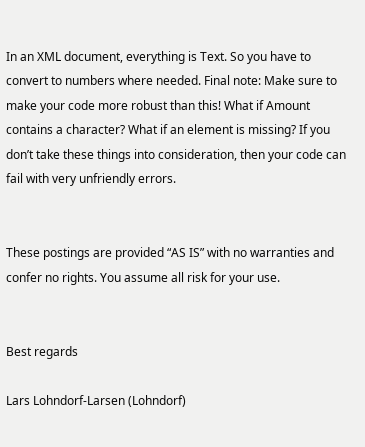In an XML document, everything is Text. So you have to convert to numbers where needed. Final note: Make sure to make your code more robust than this! What if Amount contains a character? What if an element is missing? If you don’t take these things into consideration, then your code can fail with very unfriendly errors.


These postings are provided “AS IS” with no warranties and confer no rights. You assume all risk for your use.


Best regards

Lars Lohndorf-Larsen (Lohndorf)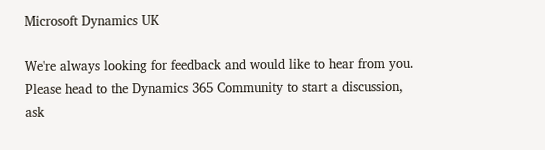Microsoft Dynamics UK

We're always looking for feedback and would like to hear from you. Please head to the Dynamics 365 Community to start a discussion, ask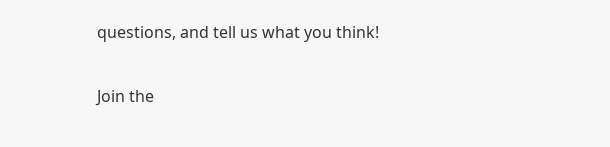questions, and tell us what you think!

Join the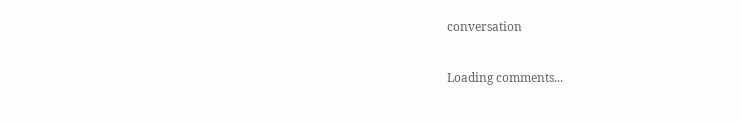conversation

Loading comments...